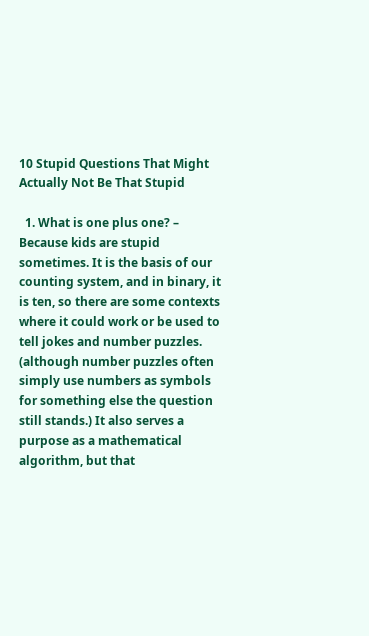10 Stupid Questions That Might Actually Not Be That Stupid

  1. What is one plus one? – Because kids are stupid sometimes. It is the basis of our counting system, and in binary, it is ten, so there are some contexts where it could work or be used to tell jokes and number puzzles. (although number puzzles often simply use numbers as symbols for something else the question still stands.) It also serves a purpose as a mathematical algorithm, but that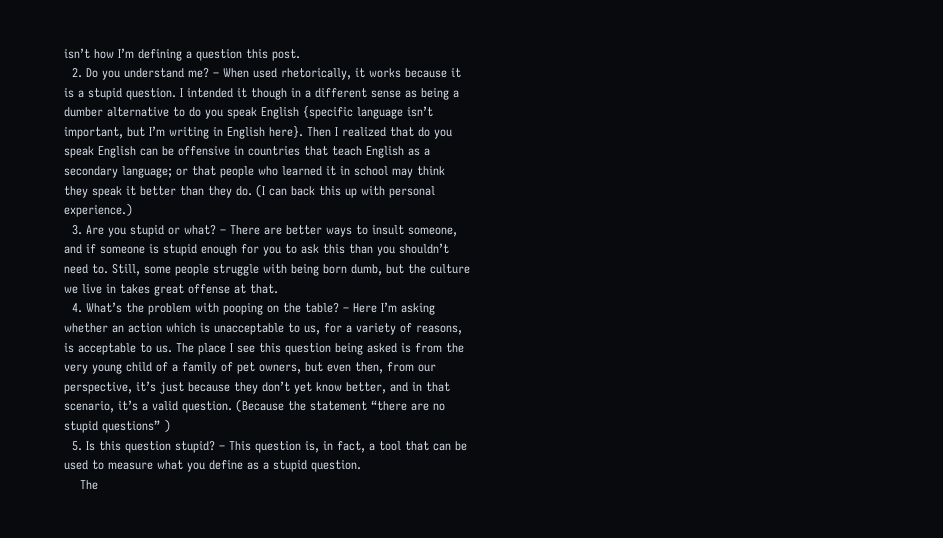isn’t how I’m defining a question this post.
  2. Do you understand me? – When used rhetorically, it works because it is a stupid question. I intended it though in a different sense as being a dumber alternative to do you speak English {specific language isn’t important, but I’m writing in English here}. Then I realized that do you speak English can be offensive in countries that teach English as a secondary language; or that people who learned it in school may think they speak it better than they do. (I can back this up with personal experience.)
  3. Are you stupid or what? – There are better ways to insult someone, and if someone is stupid enough for you to ask this than you shouldn’t need to. Still, some people struggle with being born dumb, but the culture we live in takes great offense at that.
  4. What’s the problem with pooping on the table? – Here I’m asking whether an action which is unacceptable to us, for a variety of reasons, is acceptable to us. The place I see this question being asked is from the very young child of a family of pet owners, but even then, from our perspective, it’s just because they don’t yet know better, and in that scenario, it’s a valid question. (Because the statement “there are no stupid questions” )
  5. Is this question stupid? – This question is, in fact, a tool that can be used to measure what you define as a stupid question.
    The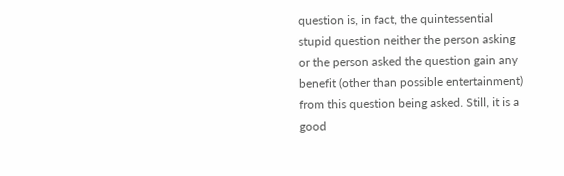question is, in fact, the quintessential stupid question neither the person asking or the person asked the question gain any benefit (other than possible entertainment) from this question being asked. Still, it is a good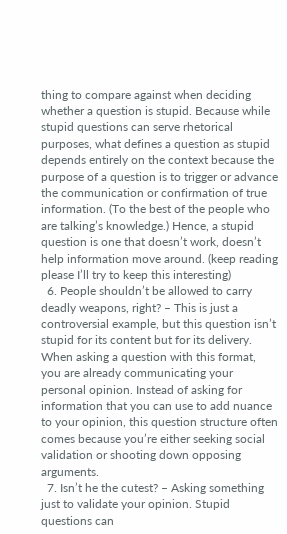thing to compare against when deciding whether a question is stupid. Because while stupid questions can serve rhetorical purposes, what defines a question as stupid depends entirely on the context because the purpose of a question is to trigger or advance the communication or confirmation of true information. (To the best of the people who are talking’s knowledge.) Hence, a stupid question is one that doesn’t work, doesn’t help information move around. (keep reading please I’ll try to keep this interesting)
  6. People shouldn’t be allowed to carry deadly weapons, right? – This is just a controversial example, but this question isn’t stupid for its content but for its delivery. When asking a question with this format, you are already communicating your personal opinion. Instead of asking for information that you can use to add nuance to your opinion, this question structure often comes because you’re either seeking social validation or shooting down opposing arguments.
  7. Isn’t he the cutest? – Asking something just to validate your opinion. Stupid questions can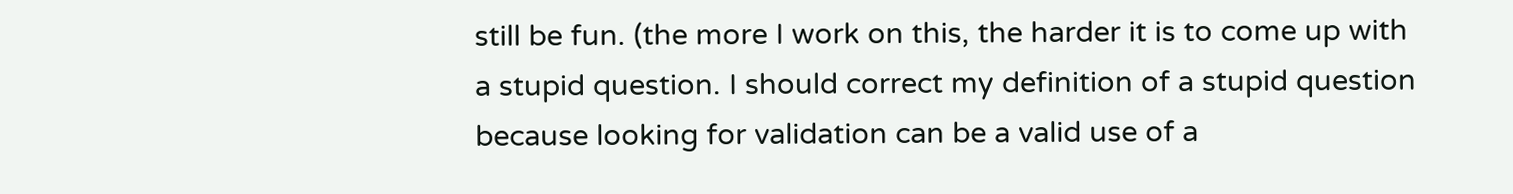still be fun. (the more I work on this, the harder it is to come up with a stupid question. I should correct my definition of a stupid question because looking for validation can be a valid use of a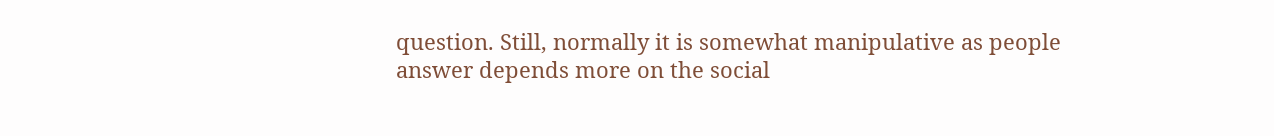question. Still, normally it is somewhat manipulative as people answer depends more on the social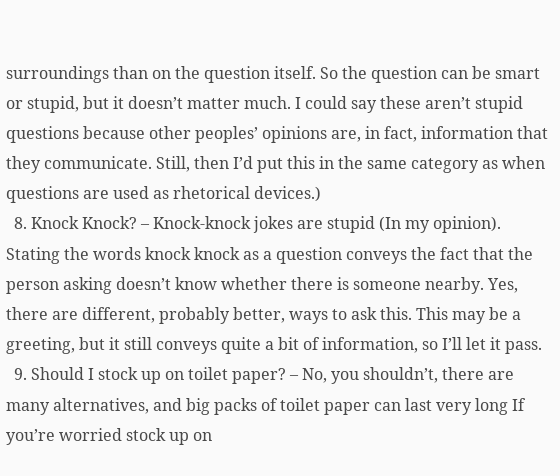surroundings than on the question itself. So the question can be smart or stupid, but it doesn’t matter much. I could say these aren’t stupid questions because other peoples’ opinions are, in fact, information that they communicate. Still, then I’d put this in the same category as when questions are used as rhetorical devices.)
  8. Knock Knock? – Knock-knock jokes are stupid (In my opinion). Stating the words knock knock as a question conveys the fact that the person asking doesn’t know whether there is someone nearby. Yes, there are different, probably better, ways to ask this. This may be a greeting, but it still conveys quite a bit of information, so I’ll let it pass.
  9. Should I stock up on toilet paper? – No, you shouldn’t, there are many alternatives, and big packs of toilet paper can last very long If you’re worried stock up on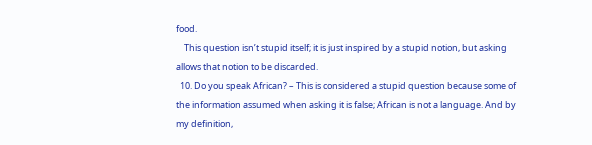food.
    This question isn’t stupid itself; it is just inspired by a stupid notion, but asking allows that notion to be discarded.
  10. Do you speak African? – This is considered a stupid question because some of the information assumed when asking it is false; African is not a language. And by my definition,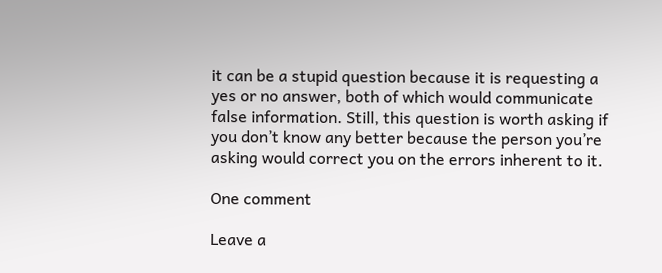it can be a stupid question because it is requesting a yes or no answer, both of which would communicate false information. Still, this question is worth asking if you don’t know any better because the person you’re asking would correct you on the errors inherent to it.

One comment

Leave a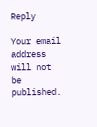Reply

Your email address will not be published.